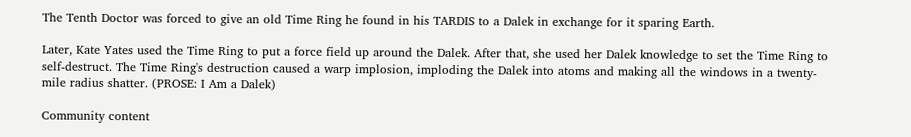The Tenth Doctor was forced to give an old Time Ring he found in his TARDIS to a Dalek in exchange for it sparing Earth.

Later, Kate Yates used the Time Ring to put a force field up around the Dalek. After that, she used her Dalek knowledge to set the Time Ring to self-destruct. The Time Ring's destruction caused a warp implosion, imploding the Dalek into atoms and making all the windows in a twenty-mile radius shatter. (PROSE: I Am a Dalek)

Community content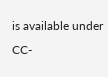is available under CC-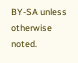BY-SA unless otherwise noted.